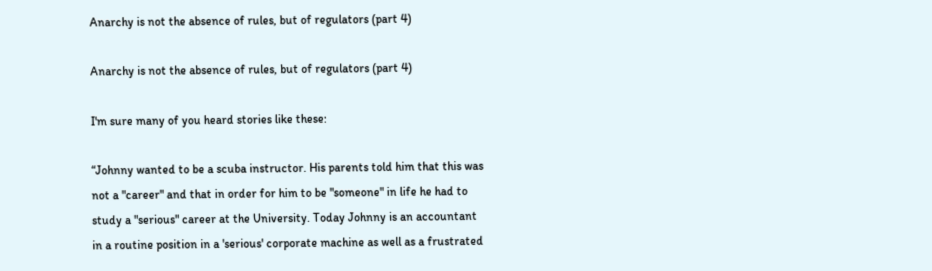Anarchy is not the absence of rules, but of regulators (part 4)

Anarchy is not the absence of rules, but of regulators (part 4)

I'm sure many of you heard stories like these:

“Johnny wanted to be a scuba instructor. His parents told him that this was not a "career" and that in order for him to be "someone" in life he had to study a "serious" career at the University. Today Johnny is an accountant in a routine position in a 'serious' corporate machine as well as a frustrated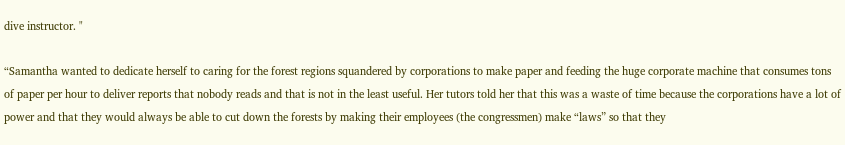dive instructor. "

“Samantha wanted to dedicate herself to caring for the forest regions squandered by corporations to make paper and feeding the huge corporate machine that consumes tons of paper per hour to deliver reports that nobody reads and that is not in the least useful. Her tutors told her that this was a waste of time because the corporations have a lot of power and that they would always be able to cut down the forests by making their employees (the congressmen) make “laws” so that they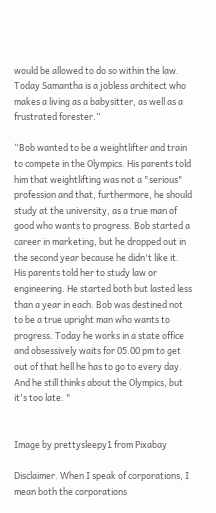would be allowed to do so within the law. Today Samantha is a jobless architect who makes a living as a babysitter, as well as a frustrated forester.”

“Bob wanted to be a weightlifter and train to compete in the Olympics. His parents told him that weightlifting was not a "serious" profession and that, furthermore, he should study at the university, as a true man of good who wants to progress. Bob started a career in marketing, but he dropped out in the second year because he didn't like it. His parents told her to study law or engineering. He started both but lasted less than a year in each. Bob was destined not to be a true upright man who wants to progress. Today he works in a state office and obsessively waits for 05.00 pm to get out of that hell he has to go to every day. And he still thinks about the Olympics, but it's too late. "


Image by prettysleepy1 from Pixabay

Disclaimer. When I speak of corporations, I mean both the corporations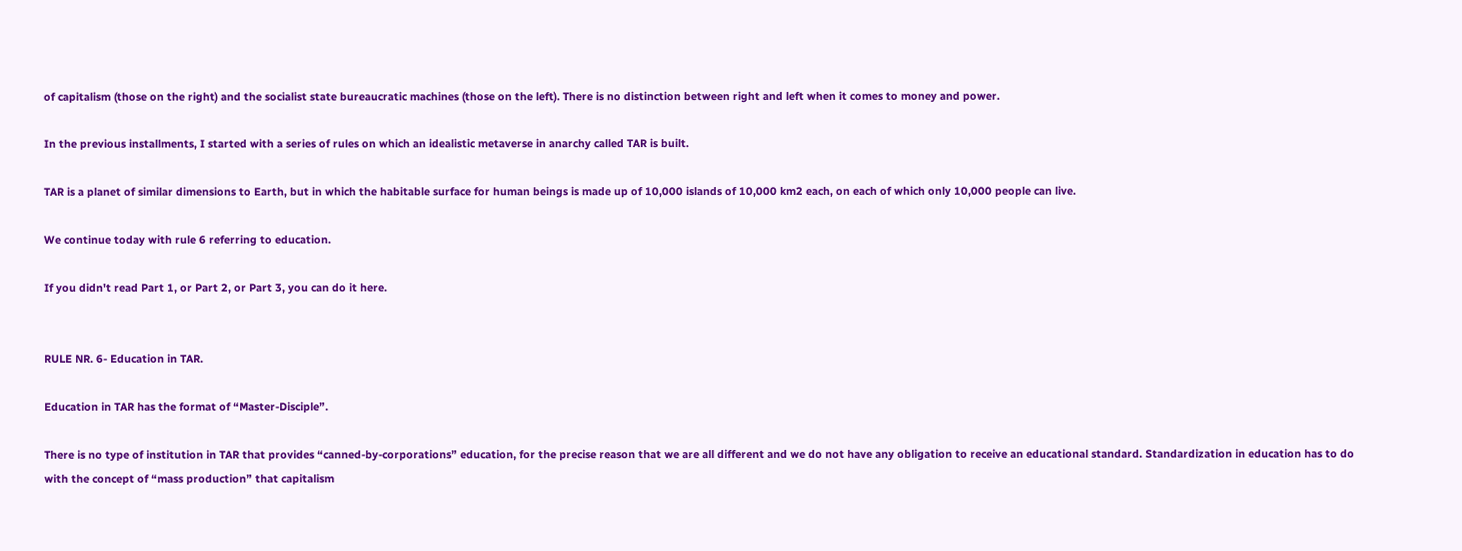of capitalism (those on the right) and the socialist state bureaucratic machines (those on the left). There is no distinction between right and left when it comes to money and power.

In the previous installments, I started with a series of rules on which an idealistic metaverse in anarchy called TAR is built.

TAR is a planet of similar dimensions to Earth, but in which the habitable surface for human beings is made up of 10,000 islands of 10,000 km2 each, on each of which only 10,000 people can live.

We continue today with rule 6 referring to education.

If you didn't read Part 1, or Part 2, or Part 3, you can do it here.


RULE NR. 6- Education in TAR.

Education in TAR has the format of “Master-Disciple”.

There is no type of institution in TAR that provides “canned-by-corporations” education, for the precise reason that we are all different and we do not have any obligation to receive an educational standard. Standardization in education has to do with the concept of “mass production” that capitalism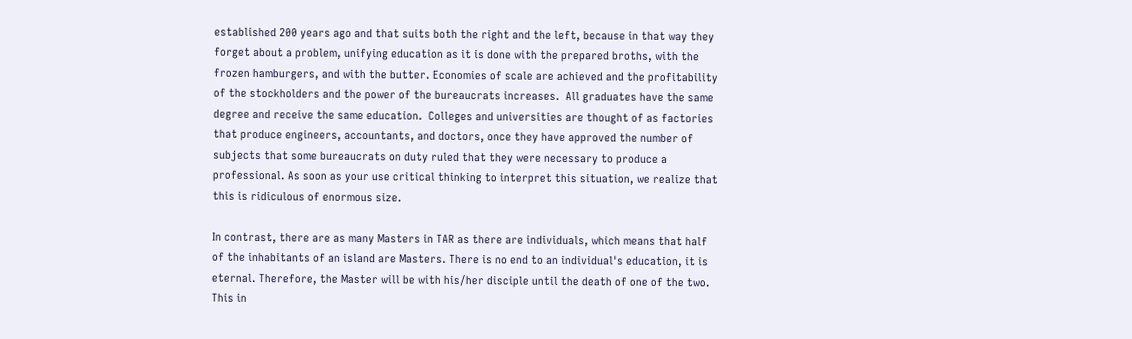established 200 years ago and that suits both the right and the left, because in that way they forget about a problem, unifying education as it is done with the prepared broths, with the frozen hamburgers, and with the butter. Economies of scale are achieved and the profitability of the stockholders and the power of the bureaucrats increases.  All graduates have the same degree and receive the same education.  Colleges and universities are thought of as factories that produce engineers, accountants, and doctors, once they have approved the number of subjects that some bureaucrats on duty ruled that they were necessary to produce a professional. As soon as your use critical thinking to interpret this situation, we realize that this is ridiculous of enormous size.

In contrast, there are as many Masters in TAR as there are individuals, which means that half of the inhabitants of an island are Masters. There is no end to an individual's education, it is eternal. Therefore, the Master will be with his/her disciple until the death of one of the two. This in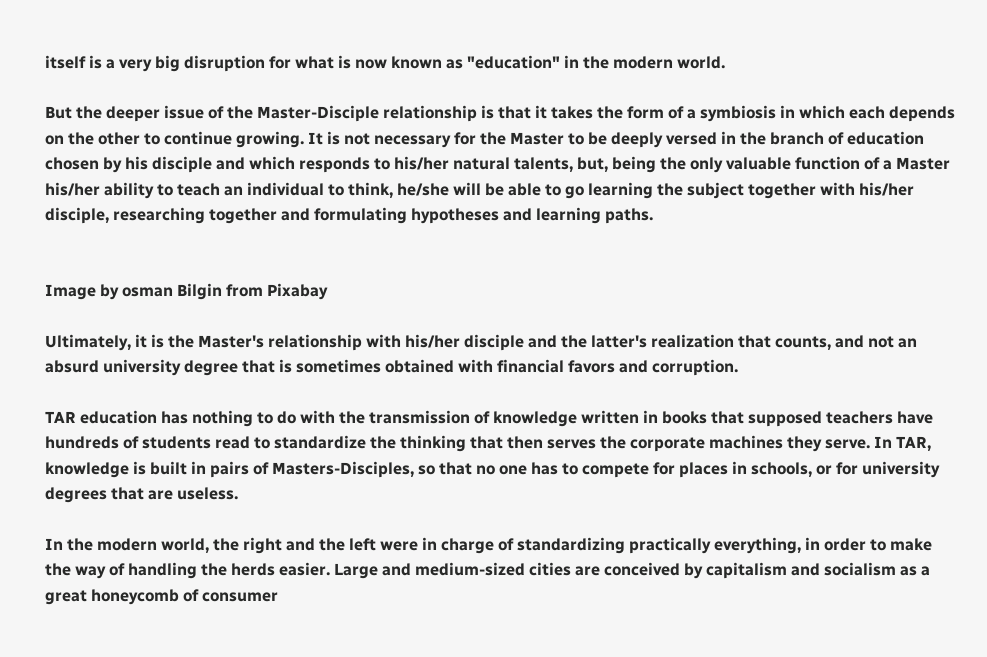itself is a very big disruption for what is now known as "education" in the modern world.

But the deeper issue of the Master-Disciple relationship is that it takes the form of a symbiosis in which each depends on the other to continue growing. It is not necessary for the Master to be deeply versed in the branch of education chosen by his disciple and which responds to his/her natural talents, but, being the only valuable function of a Master his/her ability to teach an individual to think, he/she will be able to go learning the subject together with his/her disciple, researching together and formulating hypotheses and learning paths.


Image by osman Bilgin from Pixabay

Ultimately, it is the Master's relationship with his/her disciple and the latter's realization that counts, and not an absurd university degree that is sometimes obtained with financial favors and corruption.

TAR education has nothing to do with the transmission of knowledge written in books that supposed teachers have hundreds of students read to standardize the thinking that then serves the corporate machines they serve. In TAR, knowledge is built in pairs of Masters-Disciples, so that no one has to compete for places in schools, or for university degrees that are useless.

In the modern world, the right and the left were in charge of standardizing practically everything, in order to make the way of handling the herds easier. Large and medium-sized cities are conceived by capitalism and socialism as a great honeycomb of consumer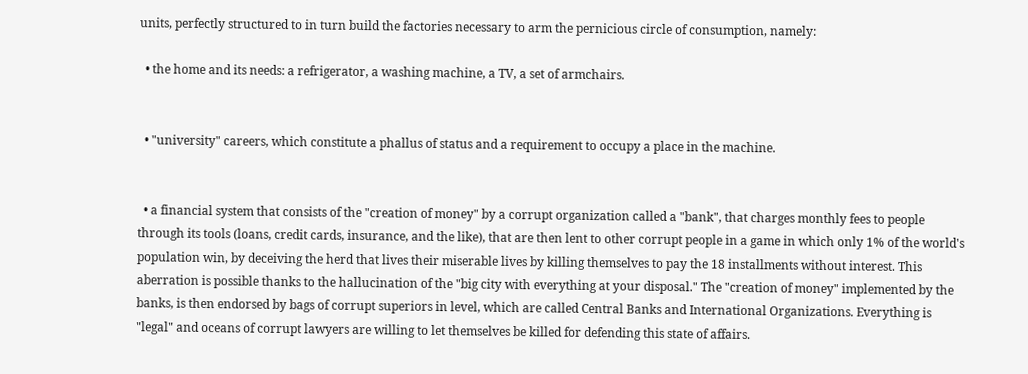units, perfectly structured to in turn build the factories necessary to arm the pernicious circle of consumption, namely:

  • the home and its needs: a refrigerator, a washing machine, a TV, a set of armchairs.


  • "university" careers, which constitute a phallus of status and a requirement to occupy a place in the machine.


  • a financial system that consists of the "creation of money" by a corrupt organization called a "bank", that charges monthly fees to people through its tools (loans, credit cards, insurance, and the like), that are then lent to other corrupt people in a game in which only 1% of the world's population win, by deceiving the herd that lives their miserable lives by killing themselves to pay the 18 installments without interest. This aberration is possible thanks to the hallucination of the "big city with everything at your disposal." The "creation of money" implemented by the banks, is then endorsed by bags of corrupt superiors in level, which are called Central Banks and International Organizations. Everything is "legal" and oceans of corrupt lawyers are willing to let themselves be killed for defending this state of affairs.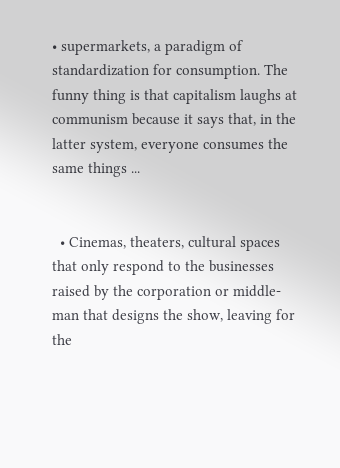• supermarkets, a paradigm of standardization for consumption. The funny thing is that capitalism laughs at communism because it says that, in the latter system, everyone consumes the same things ...


  • Cinemas, theaters, cultural spaces that only respond to the businesses raised by the corporation or middle-man that designs the show, leaving for the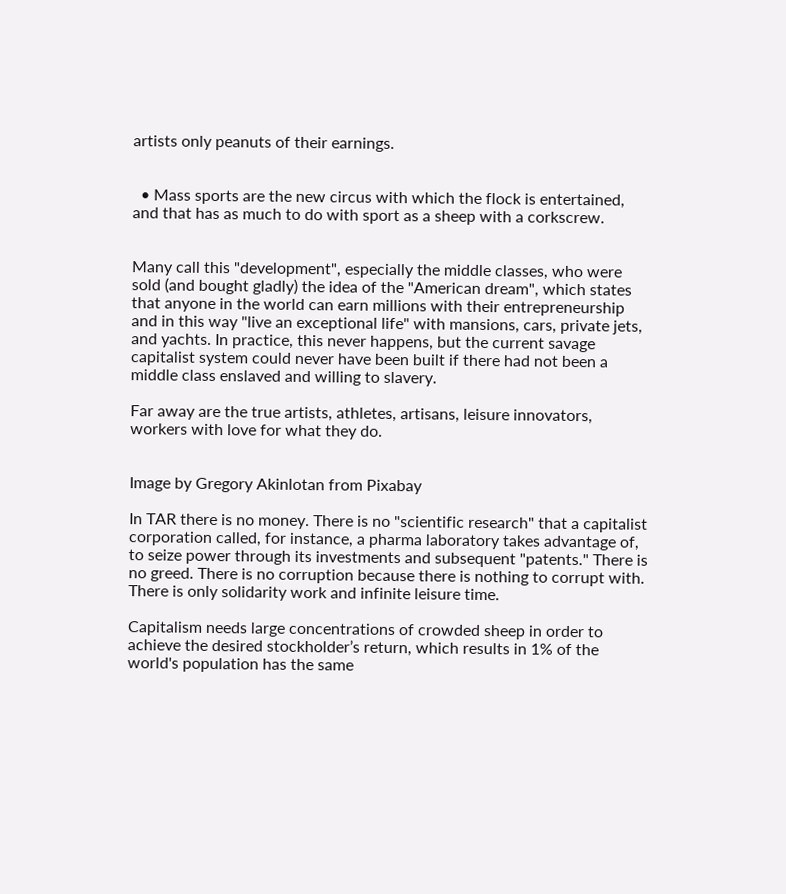artists only peanuts of their earnings.


  • Mass sports are the new circus with which the flock is entertained, and that has as much to do with sport as a sheep with a corkscrew.


Many call this "development", especially the middle classes, who were sold (and bought gladly) the idea of the "American dream", which states that anyone in the world can earn millions with their entrepreneurship and in this way "live an exceptional life" with mansions, cars, private jets, and yachts. In practice, this never happens, but the current savage capitalist system could never have been built if there had not been a middle class enslaved and willing to slavery.

Far away are the true artists, athletes, artisans, leisure innovators, workers with love for what they do.


Image by Gregory Akinlotan from Pixabay

In TAR there is no money. There is no "scientific research" that a capitalist corporation called, for instance, a pharma laboratory takes advantage of, to seize power through its investments and subsequent "patents." There is no greed. There is no corruption because there is nothing to corrupt with. There is only solidarity work and infinite leisure time.

Capitalism needs large concentrations of crowded sheep in order to achieve the desired stockholder’s return, which results in 1% of the world's population has the same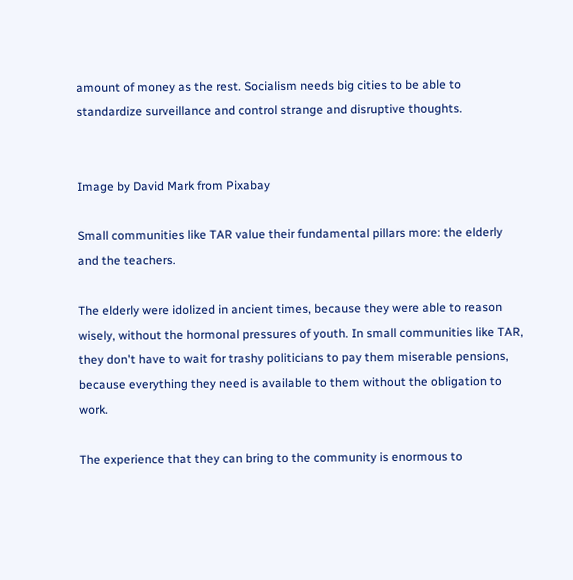amount of money as the rest. Socialism needs big cities to be able to standardize surveillance and control strange and disruptive thoughts.


Image by David Mark from Pixabay

Small communities like TAR value their fundamental pillars more: the elderly and the teachers.

The elderly were idolized in ancient times, because they were able to reason wisely, without the hormonal pressures of youth. In small communities like TAR, they don't have to wait for trashy politicians to pay them miserable pensions, because everything they need is available to them without the obligation to work.

The experience that they can bring to the community is enormous to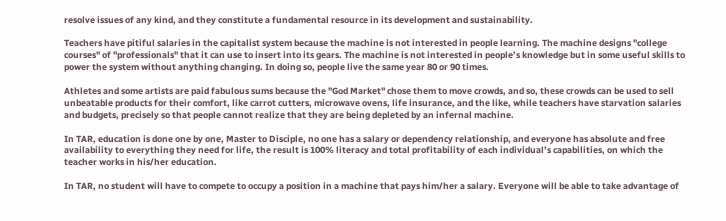resolve issues of any kind, and they constitute a fundamental resource in its development and sustainability.

Teachers have pitiful salaries in the capitalist system because the machine is not interested in people learning. The machine designs "college courses" of "professionals" that it can use to insert into its gears. The machine is not interested in people’s knowledge but in some useful skills to power the system without anything changing. In doing so, people live the same year 80 or 90 times.

Athletes and some artists are paid fabulous sums because the "God Market" chose them to move crowds, and so, these crowds can be used to sell unbeatable products for their comfort, like carrot cutters, microwave ovens, life insurance, and the like, while teachers have starvation salaries and budgets, precisely so that people cannot realize that they are being depleted by an infernal machine.

In TAR, education is done one by one, Master to Disciple, no one has a salary or dependency relationship, and everyone has absolute and free availability to everything they need for life, the result is 100% literacy and total profitability of each individual’s capabilities, on which the teacher works in his/her education.

In TAR, no student will have to compete to occupy a position in a machine that pays him/her a salary. Everyone will be able to take advantage of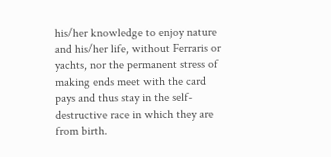his/her knowledge to enjoy nature and his/her life, without Ferraris or yachts, nor the permanent stress of making ends meet with the card pays and thus stay in the self-destructive race in which they are from birth.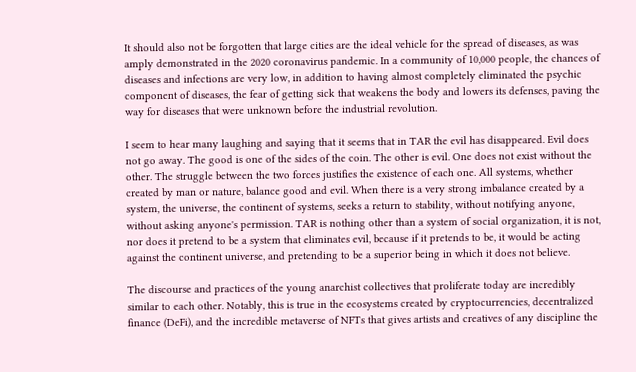It should also not be forgotten that large cities are the ideal vehicle for the spread of diseases, as was amply demonstrated in the 2020 coronavirus pandemic. In a community of 10,000 people, the chances of diseases and infections are very low, in addition to having almost completely eliminated the psychic component of diseases, the fear of getting sick that weakens the body and lowers its defenses, paving the way for diseases that were unknown before the industrial revolution.

I seem to hear many laughing and saying that it seems that in TAR the evil has disappeared. Evil does not go away. The good is one of the sides of the coin. The other is evil. One does not exist without the other. The struggle between the two forces justifies the existence of each one. All systems, whether created by man or nature, balance good and evil. When there is a very strong imbalance created by a system, the universe, the continent of systems, seeks a return to stability, without notifying anyone, without asking anyone's permission. TAR is nothing other than a system of social organization, it is not, nor does it pretend to be a system that eliminates evil, because if it pretends to be, it would be acting against the continent universe, and pretending to be a superior being in which it does not believe.

The discourse and practices of the young anarchist collectives that proliferate today are incredibly similar to each other. Notably, this is true in the ecosystems created by cryptocurrencies, decentralized finance (DeFi), and the incredible metaverse of NFTs that gives artists and creatives of any discipline the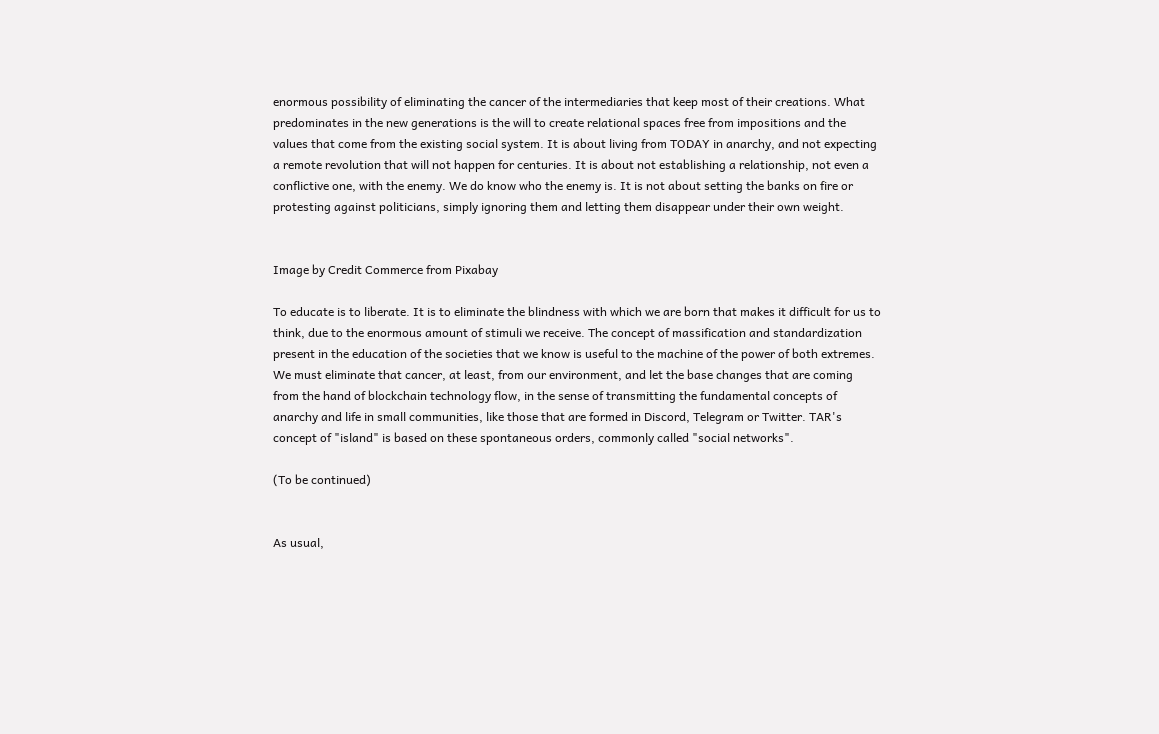enormous possibility of eliminating the cancer of the intermediaries that keep most of their creations. What predominates in the new generations is the will to create relational spaces free from impositions and the values that come from the existing social system. It is about living from TODAY in anarchy, and not expecting a remote revolution that will not happen for centuries. It is about not establishing a relationship, not even a conflictive one, with the enemy. We do know who the enemy is. It is not about setting the banks on fire or protesting against politicians, simply ignoring them and letting them disappear under their own weight.


Image by Credit Commerce from Pixabay

To educate is to liberate. It is to eliminate the blindness with which we are born that makes it difficult for us to think, due to the enormous amount of stimuli we receive. The concept of massification and standardization present in the education of the societies that we know is useful to the machine of the power of both extremes. We must eliminate that cancer, at least, from our environment, and let the base changes that are coming from the hand of blockchain technology flow, in the sense of transmitting the fundamental concepts of anarchy and life in small communities, like those that are formed in Discord, Telegram or Twitter. TAR's concept of "island" is based on these spontaneous orders, commonly called "social networks".

(To be continued)


As usual,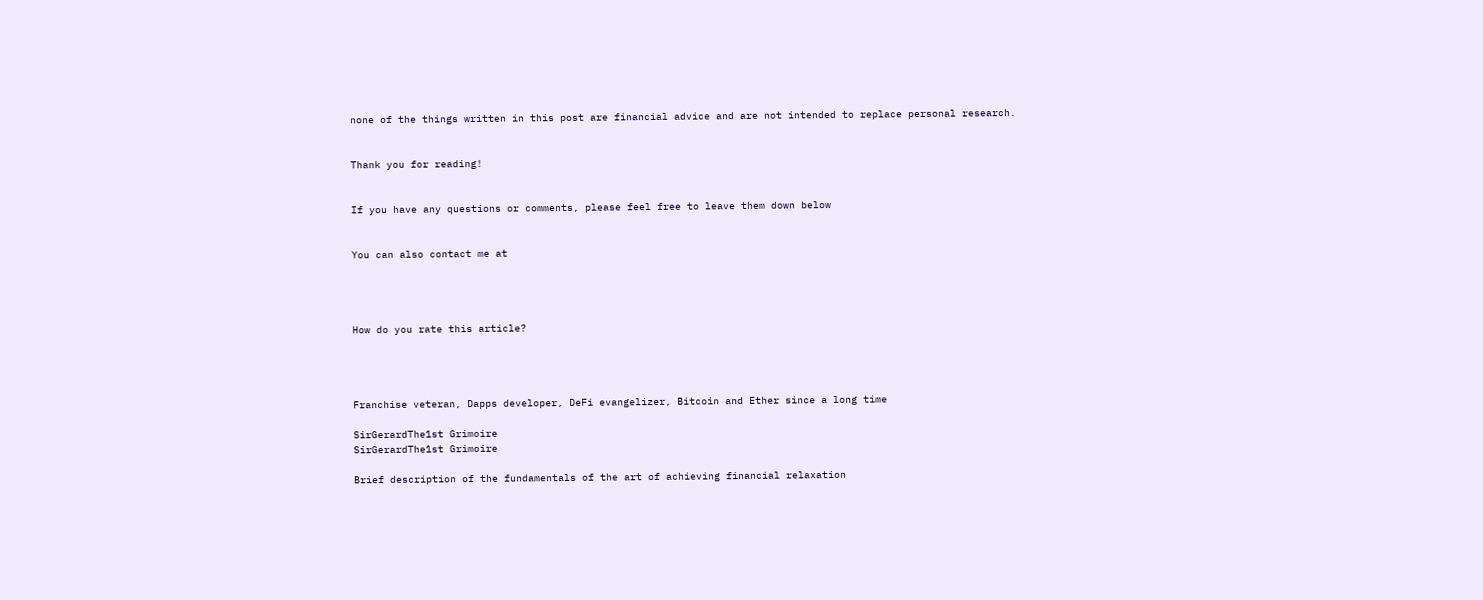none of the things written in this post are financial advice and are not intended to replace personal research.


Thank you for reading!


If you have any questions or comments, please feel free to leave them down below


You can also contact me at




How do you rate this article?




Franchise veteran, Dapps developer, DeFi evangelizer, Bitcoin and Ether since a long time

SirGerardThe1st Grimoire
SirGerardThe1st Grimoire

Brief description of the fundamentals of the art of achieving financial relaxation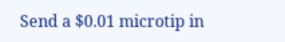Send a $0.01 microtip in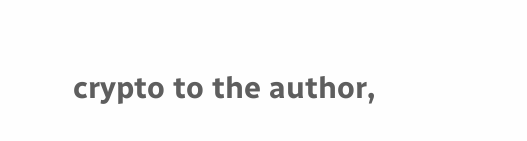crypto to the author,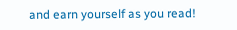and earn yourself as you read!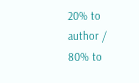20% to author / 80% to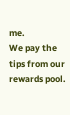me.
We pay the tips from our rewards pool.